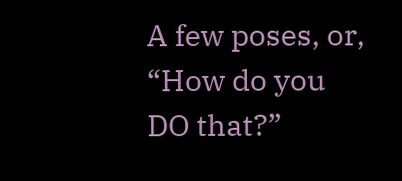A few poses, or, “How do you DO that?”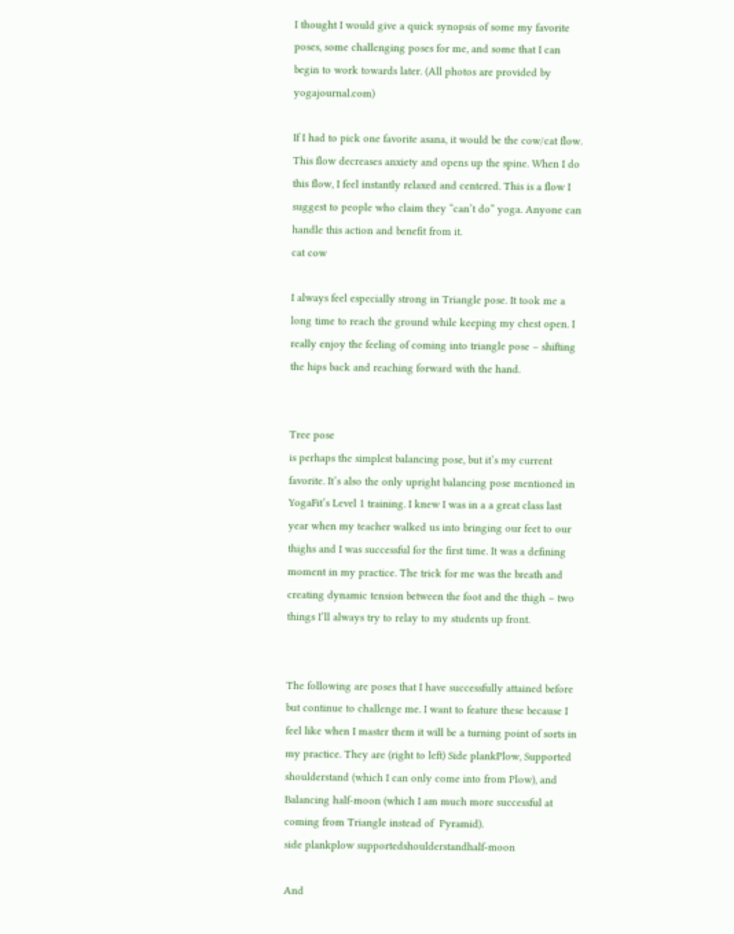I thought I would give a quick synopsis of some my favorite poses, some challenging poses for me, and some that I can begin to work towards later. (All photos are provided by yogajournal.com)

If I had to pick one favorite asana, it would be the cow/cat flow. This flow decreases anxiety and opens up the spine. When I do this flow, I feel instantly relaxed and centered. This is a flow I suggest to people who claim they “can’t do” yoga. Anyone can handle this action and benefit from it.
cat cow

I always feel especially strong in Triangle pose. It took me a long time to reach the ground while keeping my chest open. I really enjoy the feeling of coming into triangle pose – shifting the hips back and reaching forward with the hand.


Tree pose
is perhaps the simplest balancing pose, but it’s my current favorite. It’s also the only upright balancing pose mentioned in YogaFit’s Level 1 training. I knew I was in a a great class last year when my teacher walked us into bringing our feet to our thighs and I was successful for the first time. It was a defining moment in my practice. The trick for me was the breath and creating dynamic tension between the foot and the thigh – two things I’ll always try to relay to my students up front.


The following are poses that I have successfully attained before but continue to challenge me. I want to feature these because I feel like when I master them it will be a turning point of sorts in my practice. They are (right to left) Side plankPlow, Supported shoulderstand (which I can only come into from Plow), and Balancing half-moon (which I am much more successful at coming from Triangle instead of  Pyramid).
side plankplow supportedshoulderstandhalf-moon

And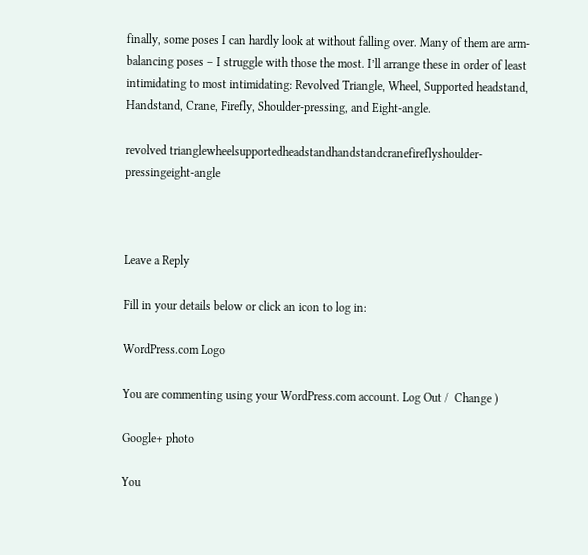finally, some poses I can hardly look at without falling over. Many of them are arm-balancing poses – I struggle with those the most. I’ll arrange these in order of least intimidating to most intimidating: Revolved Triangle, Wheel, Supported headstand, Handstand, Crane, Firefly, Shoulder-pressing, and Eight-angle.

revolved trianglewheelsupportedheadstandhandstandcranefireflyshoulder-pressingeight-angle



Leave a Reply

Fill in your details below or click an icon to log in:

WordPress.com Logo

You are commenting using your WordPress.com account. Log Out /  Change )

Google+ photo

You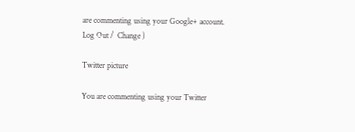are commenting using your Google+ account. Log Out /  Change )

Twitter picture

You are commenting using your Twitter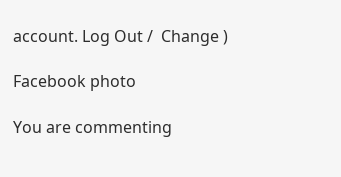account. Log Out /  Change )

Facebook photo

You are commenting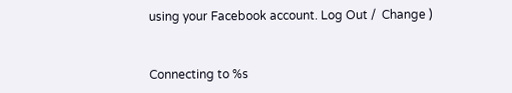using your Facebook account. Log Out /  Change )


Connecting to %s